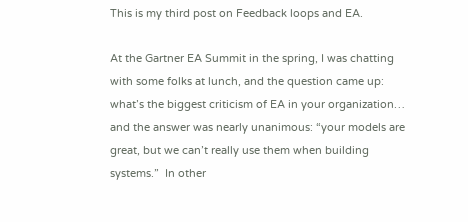This is my third post on Feedback loops and EA.

At the Gartner EA Summit in the spring, I was chatting with some folks at lunch, and the question came up: what’s the biggest criticism of EA in your organization… and the answer was nearly unanimous: “your models are great, but we can’t really use them when building systems.”  In other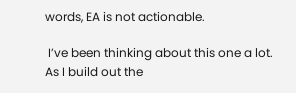words, EA is not actionable.

 I’ve been thinking about this one a lot.  As I build out the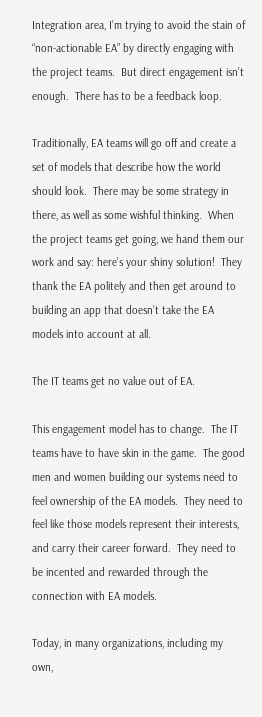Integration area, I’m trying to avoid the stain of “non-actionable EA” by directly engaging with the project teams.  But direct engagement isn’t enough.  There has to be a feedback loop.

Traditionally, EA teams will go off and create a set of models that describe how the world should look.  There may be some strategy in there, as well as some wishful thinking.  When the project teams get going, we hand them our work and say: here’s your shiny solution!  They thank the EA politely and then get around to building an app that doesn’t take the EA models into account at all.

The IT teams get no value out of EA.

This engagement model has to change.  The IT teams have to have skin in the game.  The good men and women building our systems need to feel ownership of the EA models.  They need to feel like those models represent their interests, and carry their career forward.  They need to be incented and rewarded through the connection with EA models.

Today, in many organizations, including my own,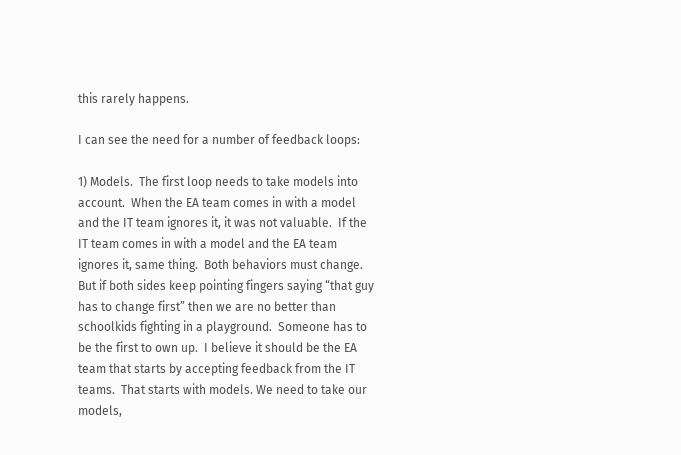this rarely happens.

I can see the need for a number of feedback loops:

1) Models.  The first loop needs to take models into account.  When the EA team comes in with a model and the IT team ignores it, it was not valuable.  If the IT team comes in with a model and the EA team ignores it, same thing.  Both behaviors must change.  But if both sides keep pointing fingers saying “that guy has to change first” then we are no better than schoolkids fighting in a playground.  Someone has to be the first to own up.  I believe it should be the EA team that starts by accepting feedback from the IT teams.  That starts with models. We need to take our models,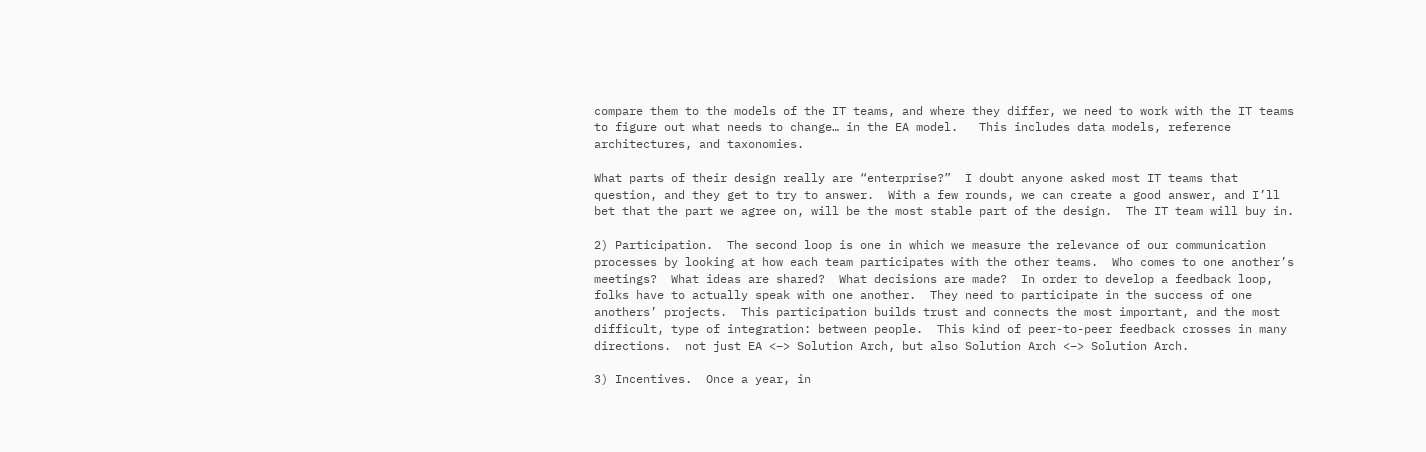compare them to the models of the IT teams, and where they differ, we need to work with the IT teams to figure out what needs to change… in the EA model.   This includes data models, reference architectures, and taxonomies.

What parts of their design really are “enterprise?”  I doubt anyone asked most IT teams that question, and they get to try to answer.  With a few rounds, we can create a good answer, and I’ll bet that the part we agree on, will be the most stable part of the design.  The IT team will buy in.

2) Participation.  The second loop is one in which we measure the relevance of our communication processes by looking at how each team participates with the other teams.  Who comes to one another’s meetings?  What ideas are shared?  What decisions are made?  In order to develop a feedback loop, folks have to actually speak with one another.  They need to participate in the success of one anothers’ projects.  This participation builds trust and connects the most important, and the most difficult, type of integration: between people.  This kind of peer-to-peer feedback crosses in many directions.  not just EA <–> Solution Arch, but also Solution Arch <–> Solution Arch.

3) Incentives.  Once a year, in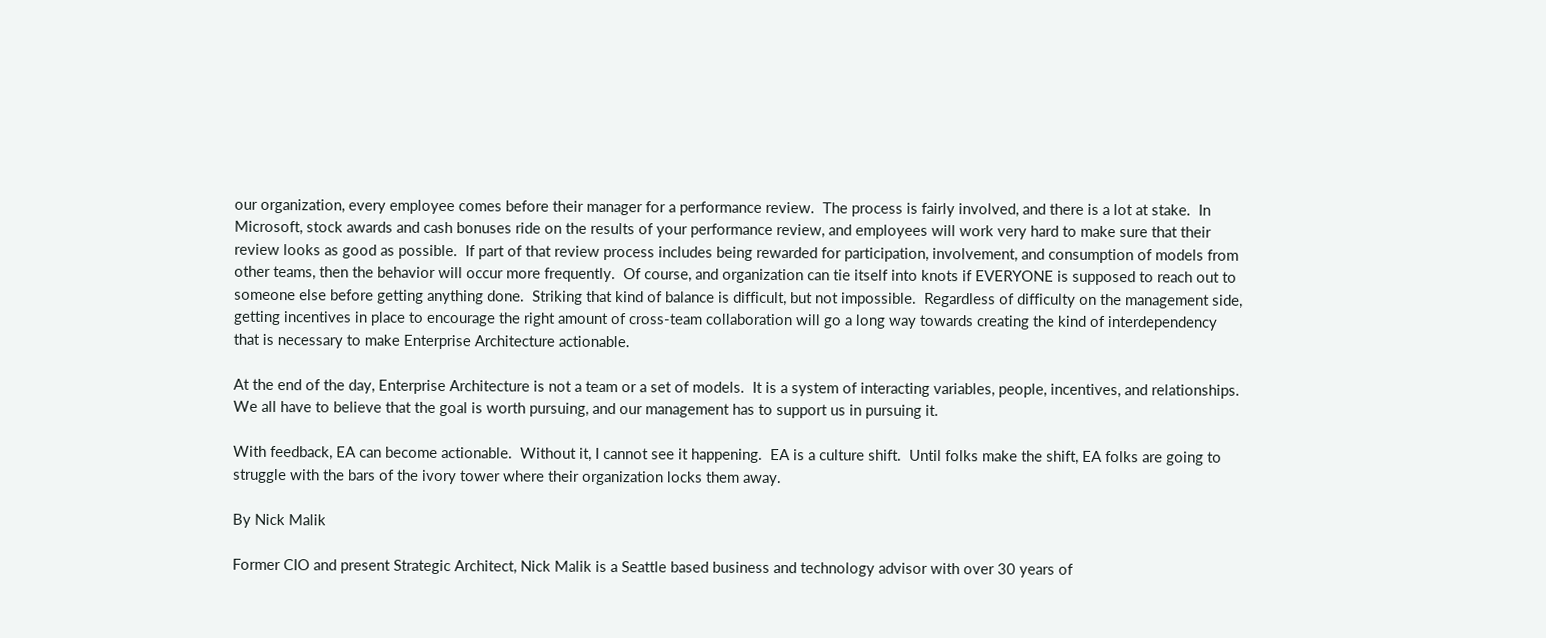our organization, every employee comes before their manager for a performance review.  The process is fairly involved, and there is a lot at stake.  In Microsoft, stock awards and cash bonuses ride on the results of your performance review, and employees will work very hard to make sure that their review looks as good as possible.  If part of that review process includes being rewarded for participation, involvement, and consumption of models from other teams, then the behavior will occur more frequently.  Of course, and organization can tie itself into knots if EVERYONE is supposed to reach out to someone else before getting anything done.  Striking that kind of balance is difficult, but not impossible.  Regardless of difficulty on the management side, getting incentives in place to encourage the right amount of cross-team collaboration will go a long way towards creating the kind of interdependency that is necessary to make Enterprise Architecture actionable.

At the end of the day, Enterprise Architecture is not a team or a set of models.  It is a system of interacting variables, people, incentives, and relationships.  We all have to believe that the goal is worth pursuing, and our management has to support us in pursuing it.

With feedback, EA can become actionable.  Without it, I cannot see it happening.  EA is a culture shift.  Until folks make the shift, EA folks are going to struggle with the bars of the ivory tower where their organization locks them away.

By Nick Malik

Former CIO and present Strategic Architect, Nick Malik is a Seattle based business and technology advisor with over 30 years of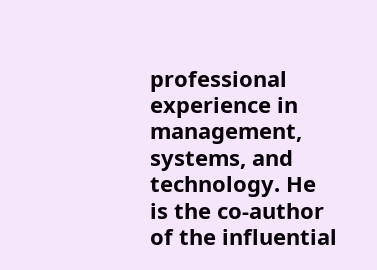professional experience in management, systems, and technology. He is the co-author of the influential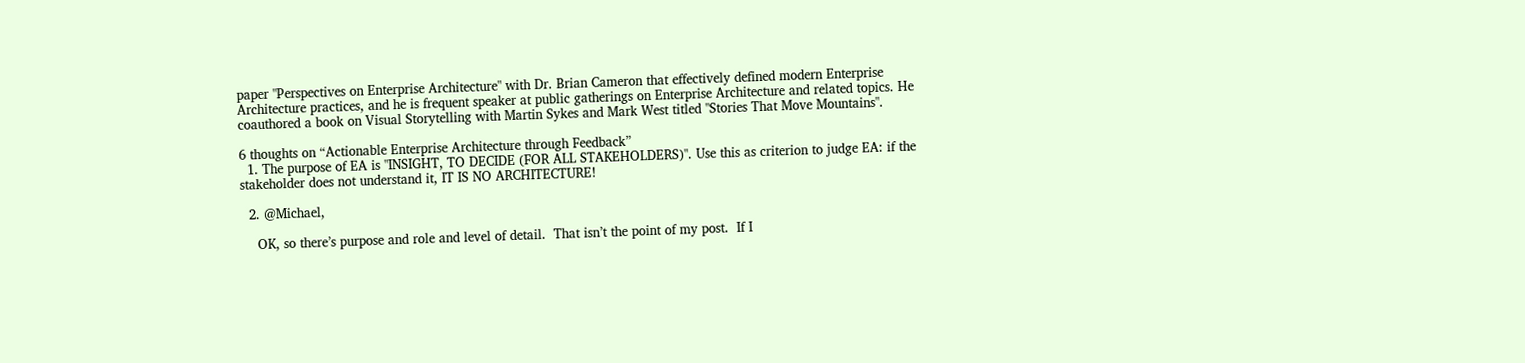paper "Perspectives on Enterprise Architecture" with Dr. Brian Cameron that effectively defined modern Enterprise Architecture practices, and he is frequent speaker at public gatherings on Enterprise Architecture and related topics. He coauthored a book on Visual Storytelling with Martin Sykes and Mark West titled "Stories That Move Mountains".

6 thoughts on “Actionable Enterprise Architecture through Feedback”
  1. The purpose of EA is "INSIGHT, TO DECIDE (FOR ALL STAKEHOLDERS)". Use this as criterion to judge EA: if the stakeholder does not understand it, IT IS NO ARCHITECTURE!

  2. @Michael,

    OK, so there’s purpose and role and level of detail.  That isn’t the point of my post.  If I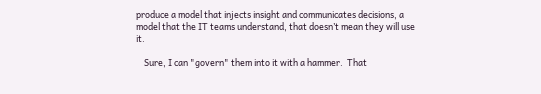produce a model that injects insight and communicates decisions, a model that the IT teams understand, that doesn’t mean they will use it.

    Sure, I can "govern" them into it with a hammer.  That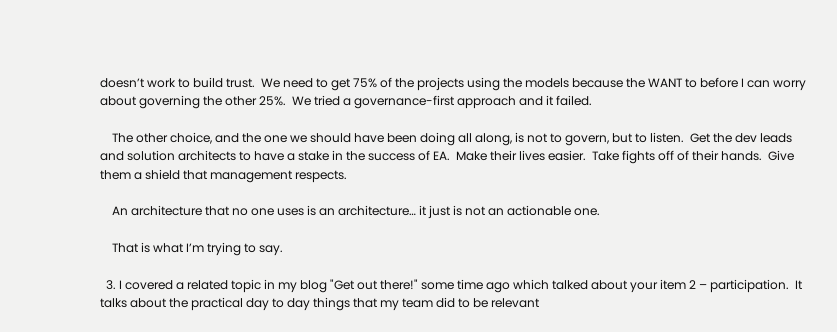doesn’t work to build trust.  We need to get 75% of the projects using the models because the WANT to before I can worry about governing the other 25%.  We tried a governance-first approach and it failed.

    The other choice, and the one we should have been doing all along, is not to govern, but to listen.  Get the dev leads and solution architects to have a stake in the success of EA.  Make their lives easier.  Take fights off of their hands.  Give them a shield that management respects.

    An architecture that no one uses is an architecture… it just is not an actionable one.

    That is what I’m trying to say.

  3. I covered a related topic in my blog "Get out there!" some time ago which talked about your item 2 – participation.  It talks about the practical day to day things that my team did to be relevant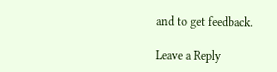and to get feedback.

Leave a Reply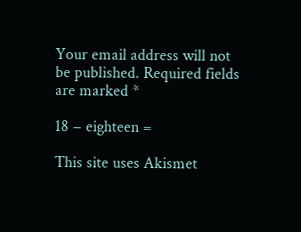Your email address will not be published. Required fields are marked *

18 − eighteen =

This site uses Akismet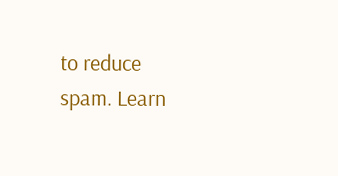to reduce spam. Learn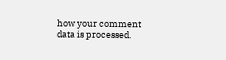how your comment data is processed.